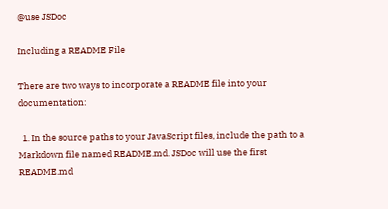@use JSDoc

Including a README File

There are two ways to incorporate a README file into your documentation:

  1. In the source paths to your JavaScript files, include the path to a Markdown file named README.md. JSDoc will use the first README.md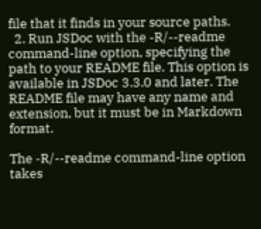file that it finds in your source paths.
  2. Run JSDoc with the -R/--readme command-line option, specifying the path to your README file. This option is available in JSDoc 3.3.0 and later. The README file may have any name and extension, but it must be in Markdown format.

The -R/--readme command-line option takes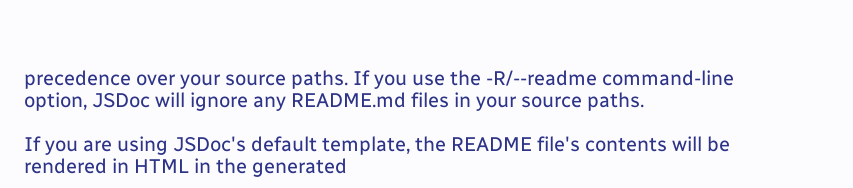precedence over your source paths. If you use the -R/--readme command-line option, JSDoc will ignore any README.md files in your source paths.

If you are using JSDoc's default template, the README file's contents will be rendered in HTML in the generated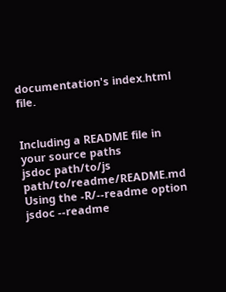documentation's index.html file.


Including a README file in your source paths
jsdoc path/to/js path/to/readme/README.md
Using the -R/--readme option
jsdoc --readme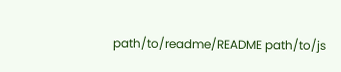path/to/readme/README path/to/js